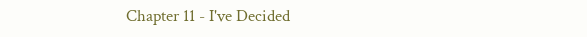Chapter 11 - I've Decided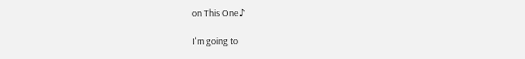on This One♪

I'm going to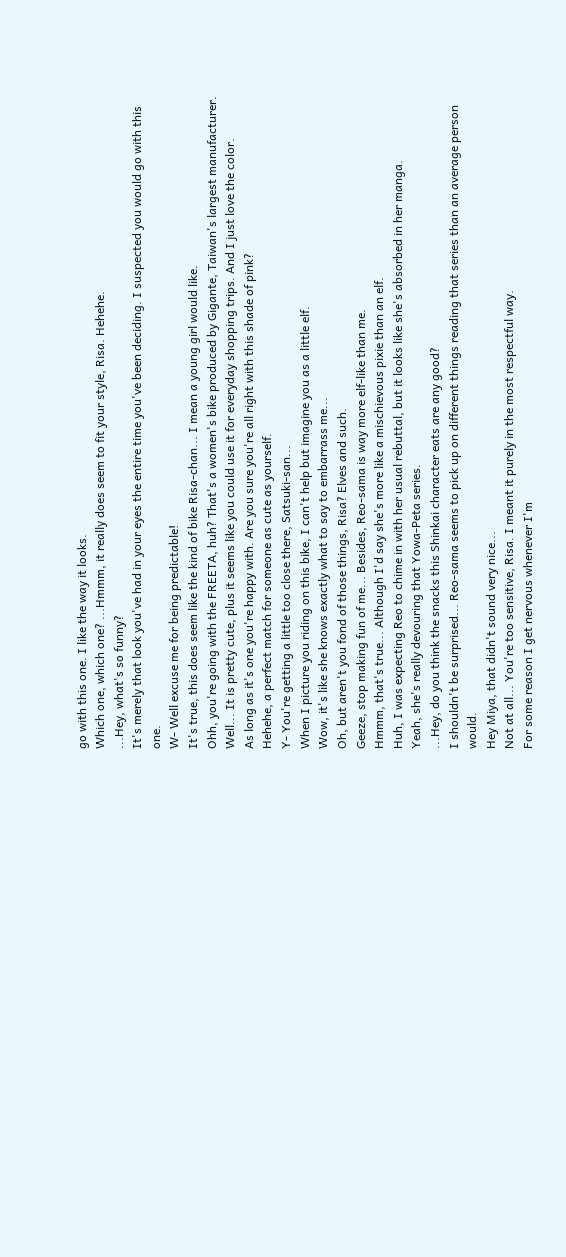go with this one. I like the way it looks.
Which one, which one? ...Hmmm, it really does seem to fit your style, Risa. Hehehe.
...Hey, what's so funny?
It's merely that look you've had in your eyes the entire time you've been deciding. I suspected you would go with this one.
W- Well excuse me for being predictable!
It's true, this does seem like the kind of bike Risa-chan... I mean a young girl would like.
Ohh, you're going with the FREETA, huh? That's a women's bike produced by Gigante, Taiwan's largest manufacturer.
Well... It is pretty cute, plus it seems like you could use it for everyday shopping trips. And I just love the color.
As long as it's one you're happy with. Are you sure you're all right with this shade of pink?
Hehehe, a perfect match for someone as cute as yourself.
Y- You're getting a little too close there, Satsuki-san...
When I picture you riding on this bike, I can't help but imagine you as a little elf.
Wow, it's like she knows exactly what to say to embarrass me...
Oh, but aren't you fond of those things, Risa? Elves and such.
Geeze, stop making fun of me... Besides, Reo-sama is way more elf-like than me.
Hmmm, that's true... Although I'd say she's more like a mischievous pixie than an elf.
Huh, I was expecting Reo to chime in with her usual rebuttal, but it looks like she's absorbed in her manga.
Yeah, she's really devouring that Yowa-Peta series.
...Hey, do you think the snacks this Shinkai character eats are any good?
I shouldn't be surprised... Reo-sama seems to pick up on different things reading that series than an average person would.
Hey Miya, that didn't sound very nice...
Not at all... You're too sensitive, Risa. I meant it purely in the most respectful way.
For some reason I get nervous whenever I'm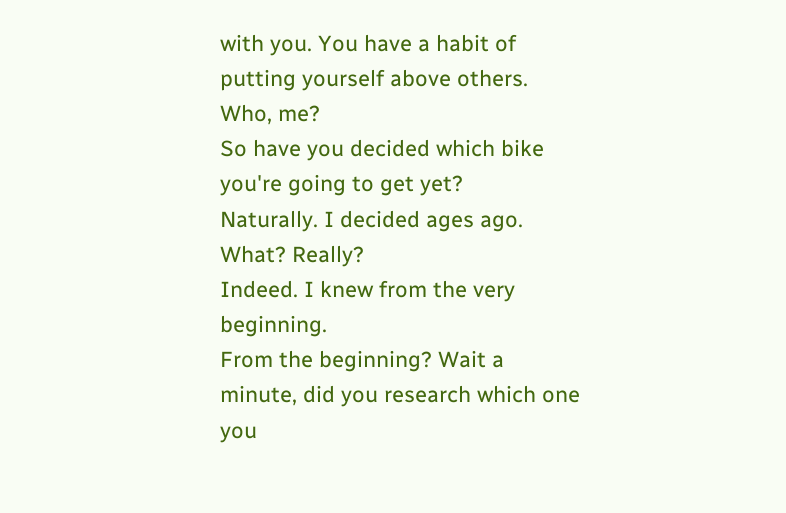with you. You have a habit of putting yourself above others.
Who, me?
So have you decided which bike you're going to get yet?
Naturally. I decided ages ago.
What? Really?
Indeed. I knew from the very beginning.
From the beginning? Wait a minute, did you research which one you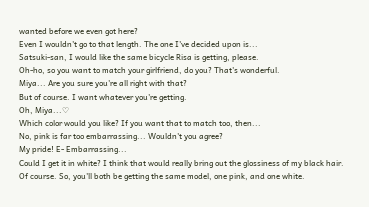wanted before we even got here?
Even I wouldn't go to that length. The one I've decided upon is...
Satsuki-san, I would like the same bicycle Risa is getting, please.
Oh-ho, so you want to match your girlfriend, do you? That's wonderful.
Miya... Are you sure you're all right with that?
But of course. I want whatever you're getting.
Oh, Miya...♡
Which color would you like? If you want that to match too, then...
No, pink is far too embarrassing... Wouldn't you agree?
My pride! E- Embarrassing...
Could I get it in white? I think that would really bring out the glossiness of my black hair.
Of course. So, you'll both be getting the same model, one pink, and one white.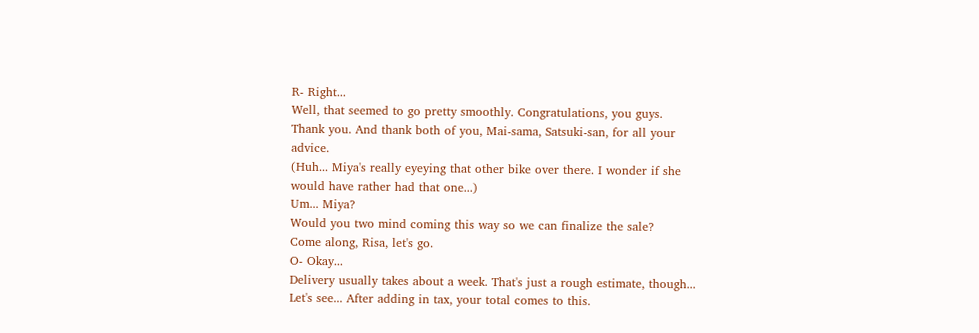R- Right...
Well, that seemed to go pretty smoothly. Congratulations, you guys.
Thank you. And thank both of you, Mai-sama, Satsuki-san, for all your advice.
(Huh... Miya's really eyeying that other bike over there. I wonder if she would have rather had that one...)
Um... Miya?
Would you two mind coming this way so we can finalize the sale?
Come along, Risa, let's go.
O- Okay...
Delivery usually takes about a week. That's just a rough estimate, though...
Let's see... After adding in tax, your total comes to this.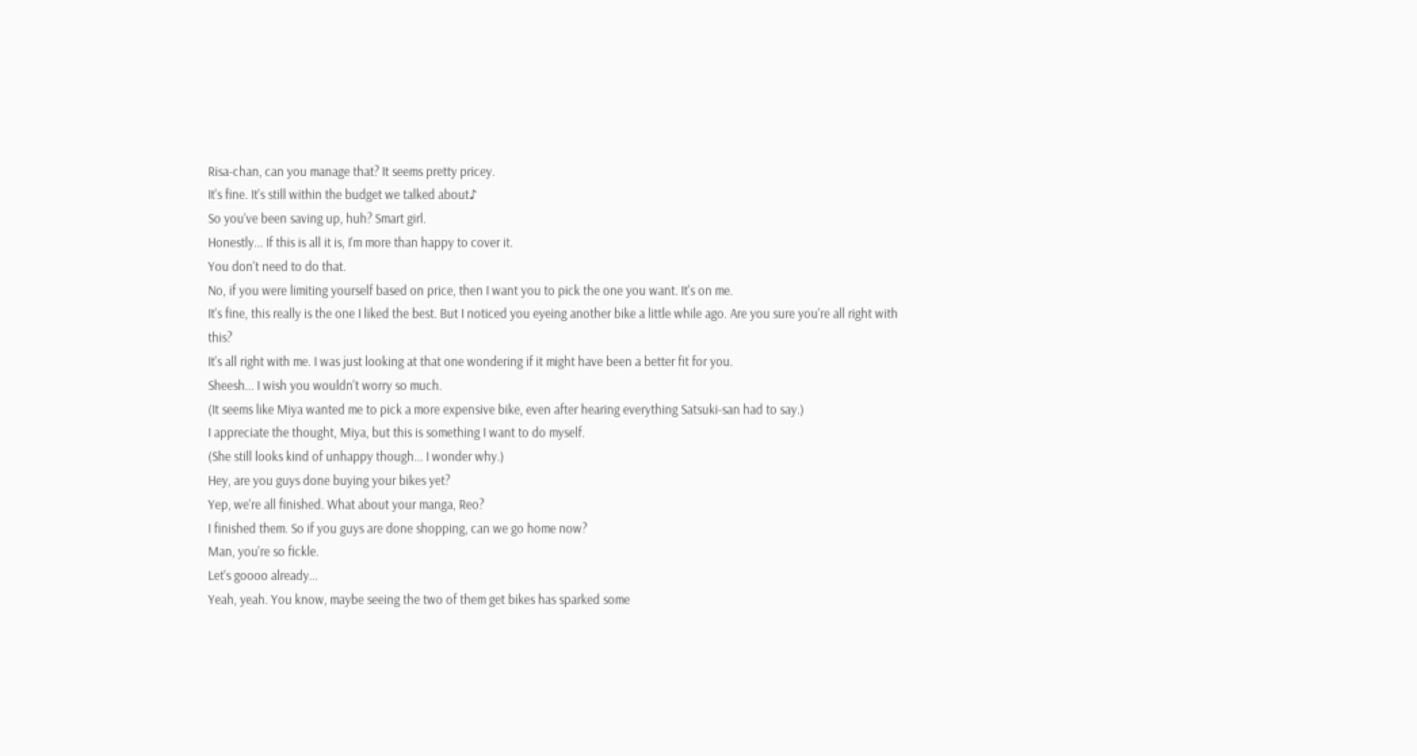Risa-chan, can you manage that? It seems pretty pricey.
It's fine. It's still within the budget we talked about♪
So you've been saving up, huh? Smart girl.
Honestly... If this is all it is, I'm more than happy to cover it.
You don't need to do that.
No, if you were limiting yourself based on price, then I want you to pick the one you want. It's on me.
It's fine, this really is the one I liked the best. But I noticed you eyeing another bike a little while ago. Are you sure you're all right with this?
It's all right with me. I was just looking at that one wondering if it might have been a better fit for you.
Sheesh... I wish you wouldn't worry so much.
(It seems like Miya wanted me to pick a more expensive bike, even after hearing everything Satsuki-san had to say.)
I appreciate the thought, Miya, but this is something I want to do myself.
(She still looks kind of unhappy though... I wonder why.)
Hey, are you guys done buying your bikes yet?
Yep, we're all finished. What about your manga, Reo?
I finished them. So if you guys are done shopping, can we go home now?
Man, you're so fickle.
Let's goooo already...
Yeah, yeah. You know, maybe seeing the two of them get bikes has sparked some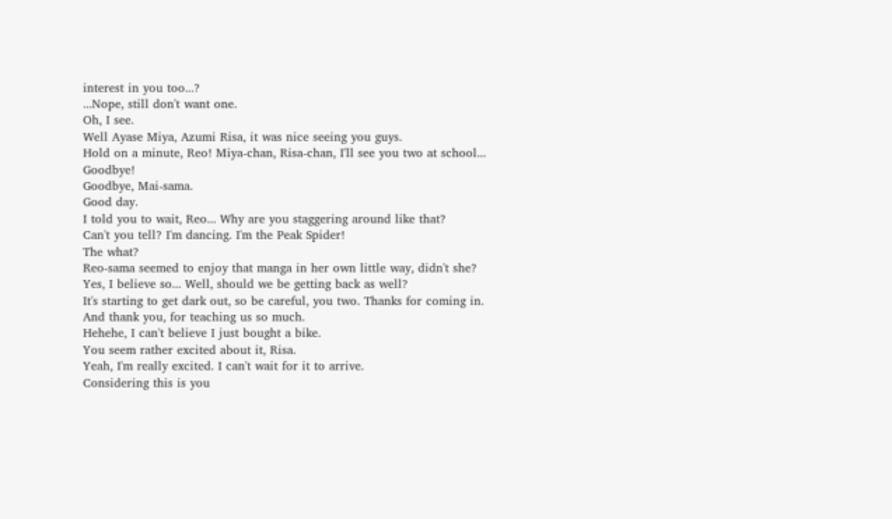interest in you too...?
...Nope, still don't want one.
Oh, I see.
Well Ayase Miya, Azumi Risa, it was nice seeing you guys.
Hold on a minute, Reo! Miya-chan, Risa-chan, I'll see you two at school... Goodbye!
Goodbye, Mai-sama.
Good day.
I told you to wait, Reo... Why are you staggering around like that?
Can't you tell? I'm dancing. I'm the Peak Spider!
The what?
Reo-sama seemed to enjoy that manga in her own little way, didn't she?
Yes, I believe so... Well, should we be getting back as well?
It's starting to get dark out, so be careful, you two. Thanks for coming in.
And thank you, for teaching us so much.
Hehehe, I can't believe I just bought a bike.
You seem rather excited about it, Risa.
Yeah, I'm really excited. I can't wait for it to arrive.
Considering this is you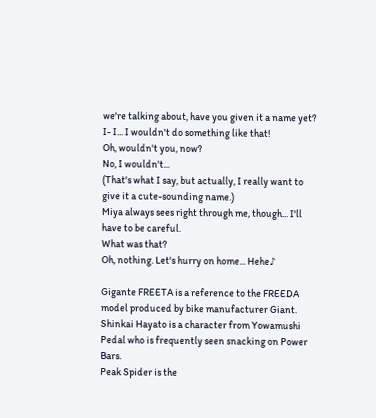we're talking about, have you given it a name yet?
I- I... I wouldn't do something like that!
Oh, wouldn't you, now?
No, I wouldn't...
(That's what I say, but actually, I really want to give it a cute-sounding name.)
Miya always sees right through me, though... I'll have to be careful.
What was that?
Oh, nothing. Let's hurry on home... Hehe♪

Gigante FREETA is a reference to the FREEDA model produced by bike manufacturer Giant.
Shinkai Hayato is a character from Yowamushi Pedal who is frequently seen snacking on Power Bars.
Peak Spider is the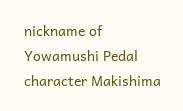nickname of Yowamushi Pedal character Makishima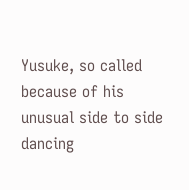Yusuke, so called because of his unusual side to side dancing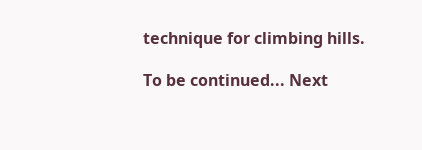technique for climbing hills.

To be continued... Next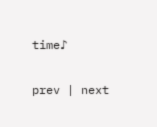time♪

prev | next